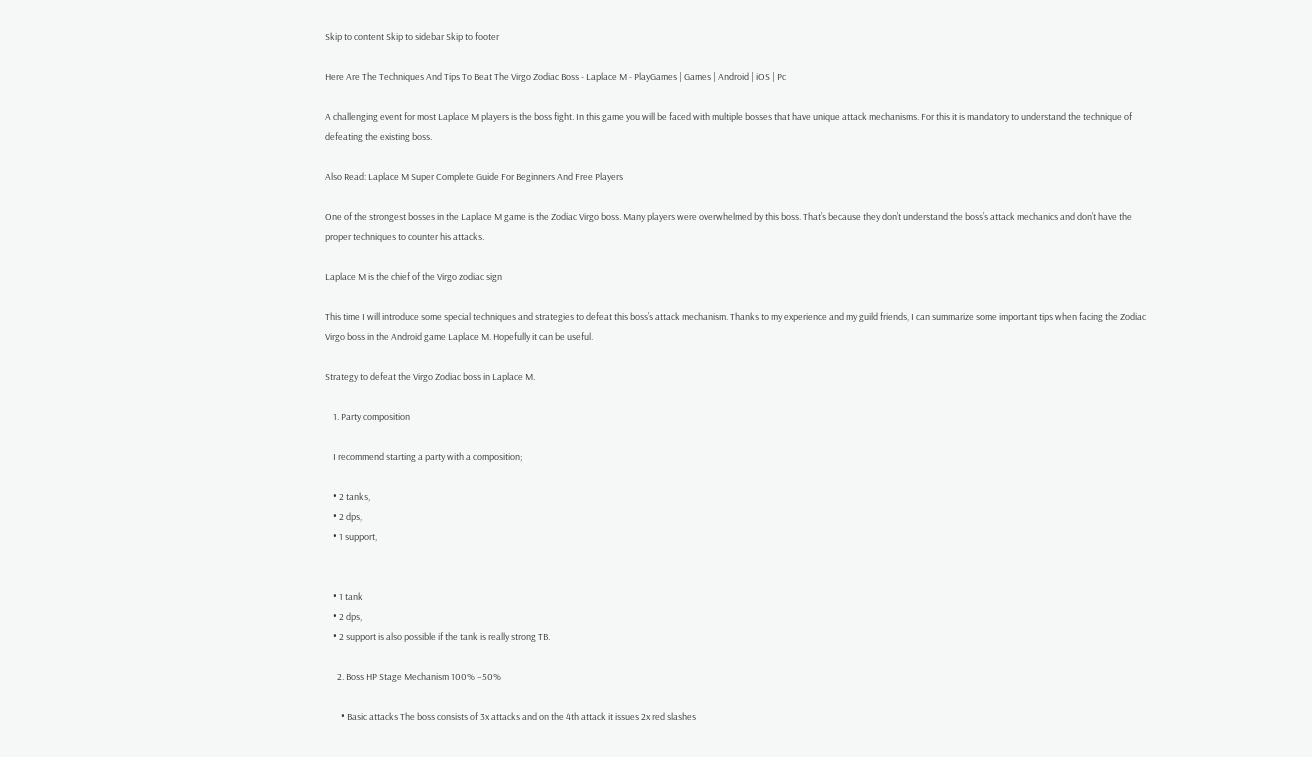Skip to content Skip to sidebar Skip to footer

Here Are The Techniques And Tips To Beat The Virgo Zodiac Boss - Laplace M - PlayGames | Games | Android | iOS | Pc

A challenging event for most Laplace M players is the boss fight. In this game you will be faced with multiple bosses that have unique attack mechanisms. For this it is mandatory to understand the technique of defeating the existing boss.

Also Read: Laplace M Super Complete Guide For Beginners And Free Players

One of the strongest bosses in the Laplace M game is the Zodiac Virgo boss. Many players were overwhelmed by this boss. That’s because they don’t understand the boss’s attack mechanics and don’t have the proper techniques to counter his attacks.

Laplace M is the chief of the Virgo zodiac sign

This time I will introduce some special techniques and strategies to defeat this boss’s attack mechanism. Thanks to my experience and my guild friends, I can summarize some important tips when facing the Zodiac Virgo boss in the Android game Laplace M. Hopefully it can be useful.

Strategy to defeat the Virgo Zodiac boss in Laplace M.

    1. Party composition

    I recommend starting a party with a composition;

    • 2 tanks,
    • 2 dps,
    • 1 support,


    • 1 tank
    • 2 dps,
    • 2 support is also possible if the tank is really strong TB.

      2. Boss HP Stage Mechanism 100% –50%

        • Basic attacks The boss consists of 3x attacks and on the 4th attack it issues 2x red slashes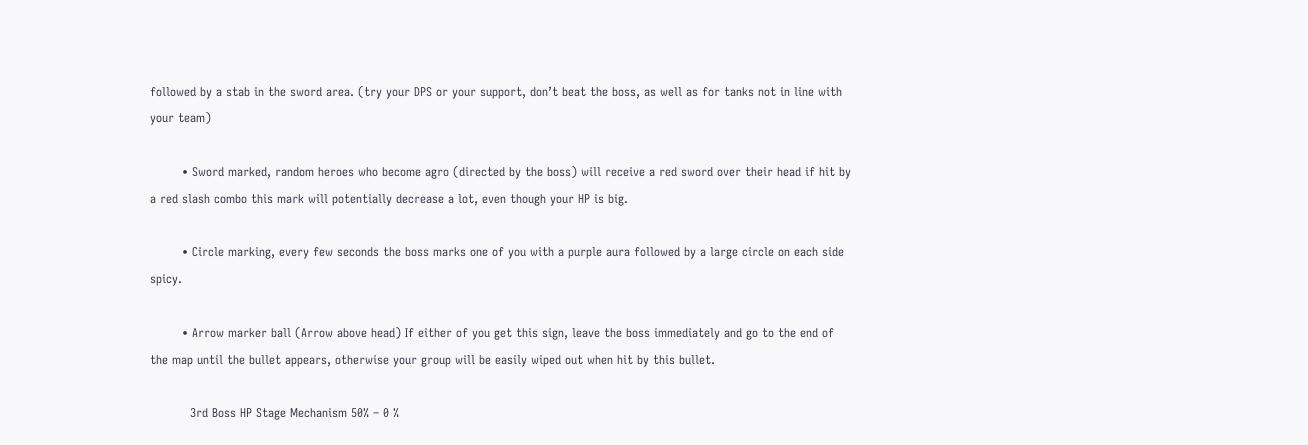followed by a stab in the sword area. (try your DPS or your support, don’t beat the boss, as well as for tanks not in line with your team)

        • Sword marked, random heroes who become agro (directed by the boss) will receive a red sword over their head if hit by a red slash combo this mark will potentially decrease a lot, even though your HP is big.

        • Circle marking, every few seconds the boss marks one of you with a purple aura followed by a large circle on each side spicy.

        • Arrow marker ball (Arrow above head) If either of you get this sign, leave the boss immediately and go to the end of the map until the bullet appears, otherwise your group will be easily wiped out when hit by this bullet.

          3rd Boss HP Stage Mechanism 50% – 0 %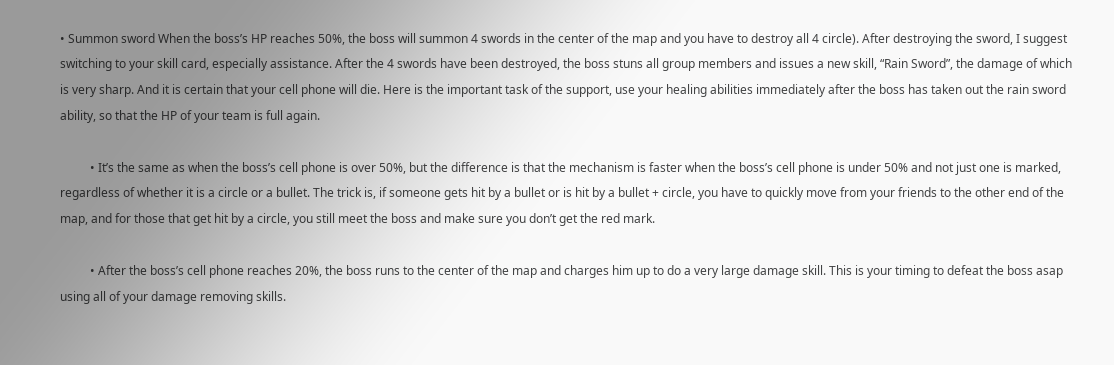• Summon sword When the boss’s HP reaches 50%, the boss will summon 4 swords in the center of the map and you have to destroy all 4 circle). After destroying the sword, I suggest switching to your skill card, especially assistance. After the 4 swords have been destroyed, the boss stuns all group members and issues a new skill, “Rain Sword”, the damage of which is very sharp. And it is certain that your cell phone will die. Here is the important task of the support, use your healing abilities immediately after the boss has taken out the rain sword ability, so that the HP of your team is full again.

          • It’s the same as when the boss’s cell phone is over 50%, but the difference is that the mechanism is faster when the boss’s cell phone is under 50% and not just one is marked, regardless of whether it is a circle or a bullet. The trick is, if someone gets hit by a bullet or is hit by a bullet + circle, you have to quickly move from your friends to the other end of the map, and for those that get hit by a circle, you still meet the boss and make sure you don’t get the red mark.

          • After the boss’s cell phone reaches 20%, the boss runs to the center of the map and charges him up to do a very large damage skill. This is your timing to defeat the boss asap using all of your damage removing skills.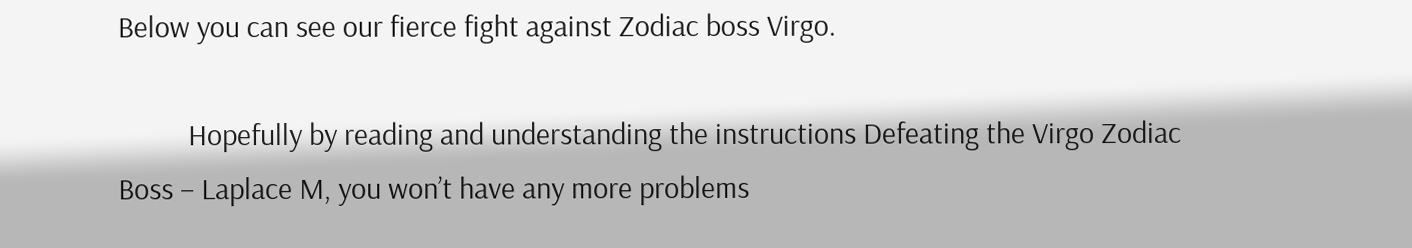Below you can see our fierce fight against Zodiac boss Virgo.

          Hopefully by reading and understanding the instructions Defeating the Virgo Zodiac Boss – Laplace M, you won’t have any more problems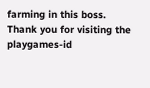farming in this boss. Thank you for visiting the playgames-id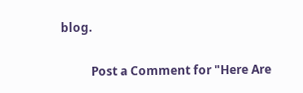blog.

          Post a Comment for "Here Are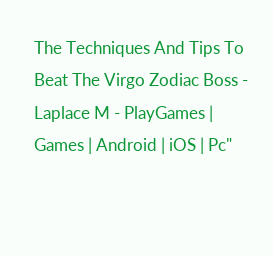The Techniques And Tips To Beat The Virgo Zodiac Boss - Laplace M - PlayGames | Games | Android | iOS | Pc"